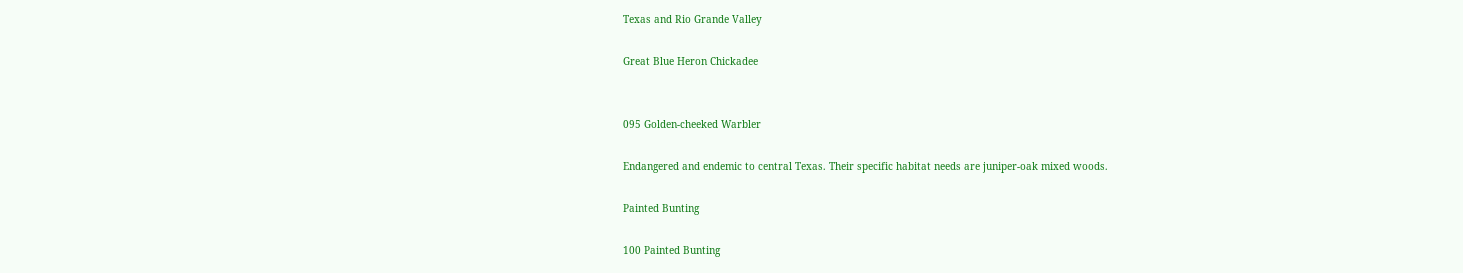Texas and Rio Grande Valley

Great Blue Heron Chickadee


095 Golden-cheeked Warbler

Endangered and endemic to central Texas. Their specific habitat needs are juniper-oak mixed woods.

Painted Bunting

100 Painted Bunting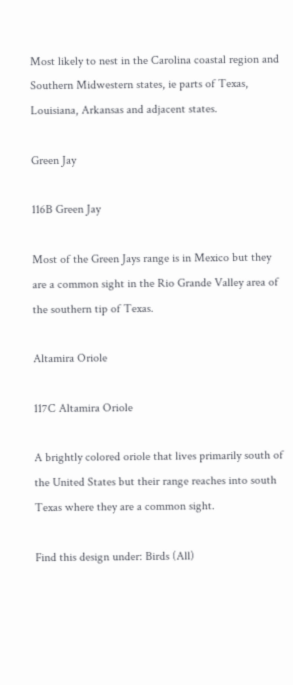Most likely to nest in the Carolina coastal region and Southern Midwestern states, ie parts of Texas, Louisiana, Arkansas and adjacent states.

Green Jay

116B Green Jay

Most of the Green Jays range is in Mexico but they are a common sight in the Rio Grande Valley area of the southern tip of Texas.

Altamira Oriole

117C Altamira Oriole

A brightly colored oriole that lives primarily south of the United States but their range reaches into south Texas where they are a common sight.

Find this design under: Birds (All)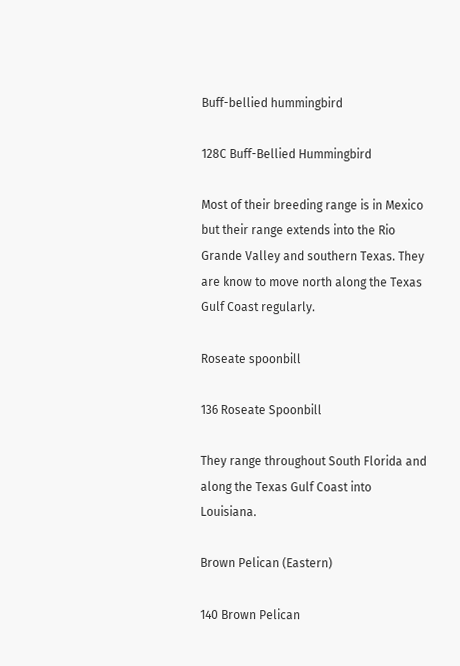Buff-bellied hummingbird

128C Buff-Bellied Hummingbird

Most of their breeding range is in Mexico but their range extends into the Rio Grande Valley and southern Texas. They are know to move north along the Texas Gulf Coast regularly.

Roseate spoonbill

136 Roseate Spoonbill

They range throughout South Florida and along the Texas Gulf Coast into Louisiana.

Brown Pelican (Eastern)

140 Brown Pelican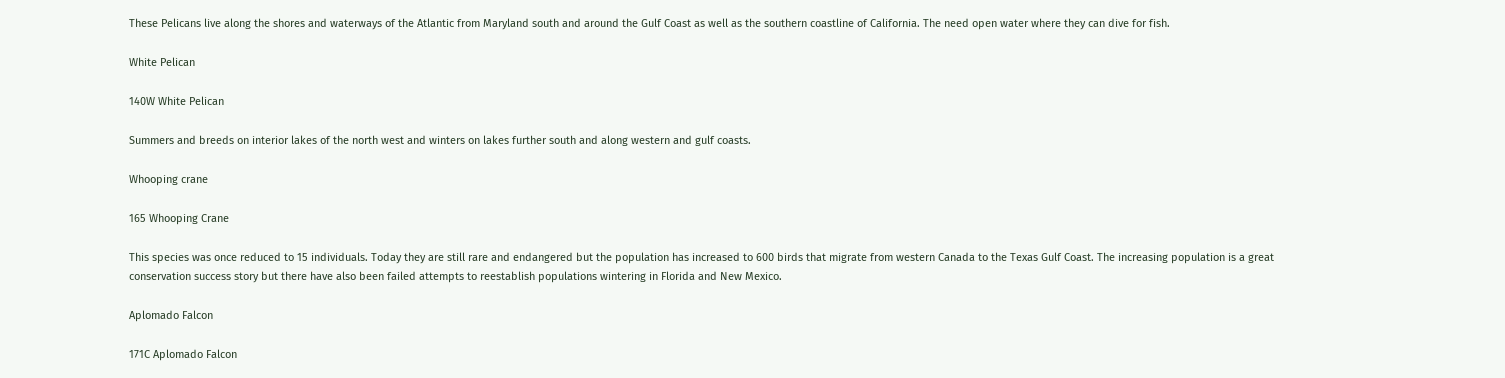These Pelicans live along the shores and waterways of the Atlantic from Maryland south and around the Gulf Coast as well as the southern coastline of California. The need open water where they can dive for fish.

White Pelican

140W White Pelican

Summers and breeds on interior lakes of the north west and winters on lakes further south and along western and gulf coasts.

Whooping crane

165 Whooping Crane

This species was once reduced to 15 individuals. Today they are still rare and endangered but the population has increased to 600 birds that migrate from western Canada to the Texas Gulf Coast. The increasing population is a great conservation success story but there have also been failed attempts to reestablish populations wintering in Florida and New Mexico.

Aplomado Falcon

171C Aplomado Falcon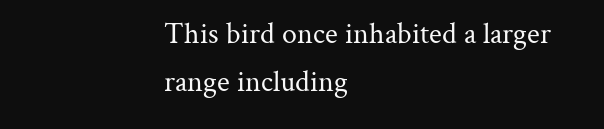This bird once inhabited a larger range including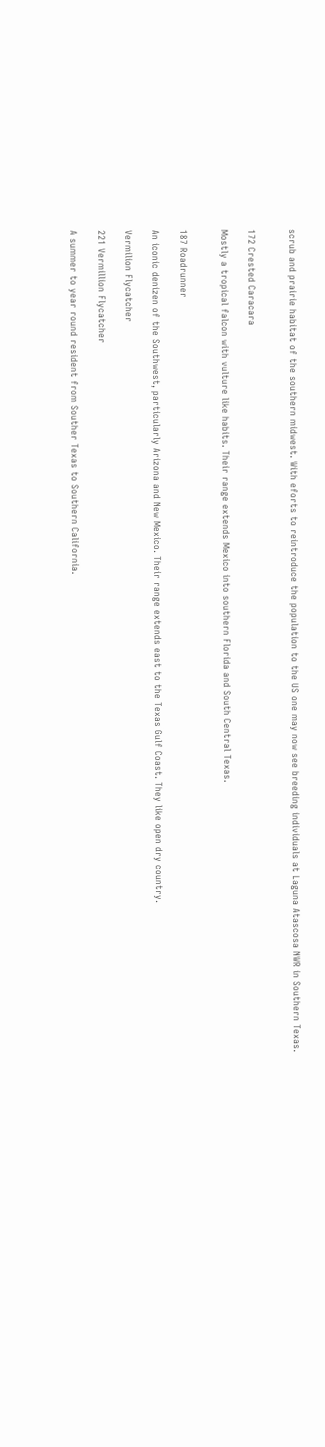scrub and prairie habitat of the southern midwest. With eforts to reintroduce the population to the US one may now see breeding individuals at Laguna Atascosa NWR in Southern Texas.


172 Crested Caracara

Mostly a tropical falcon with vulture like habits. Their range extends Mexico into southern Florida and South Central Texas.


187 Roadrunner

An iconic denizen of the Southwest, particularly Arizona and New Mexico. Their range extends east to the Texas Gulf Coast. They like open dry country.

Vermilion Flycatcher

221 Vermillion Flycatcher

A summer to year round resident from Souther Texas to Southern California.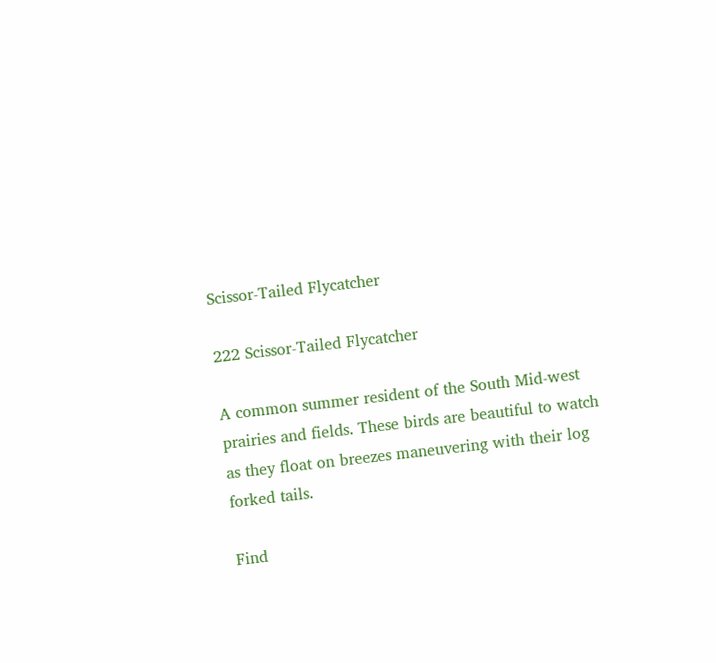Scissor-Tailed Flycatcher

222 Scissor-Tailed Flycatcher

A common summer resident of the South Mid-west prairies and fields. These birds are beautiful to watch as they float on breezes maneuvering with their log forked tails.

Find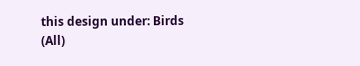this design under: Birds (All)